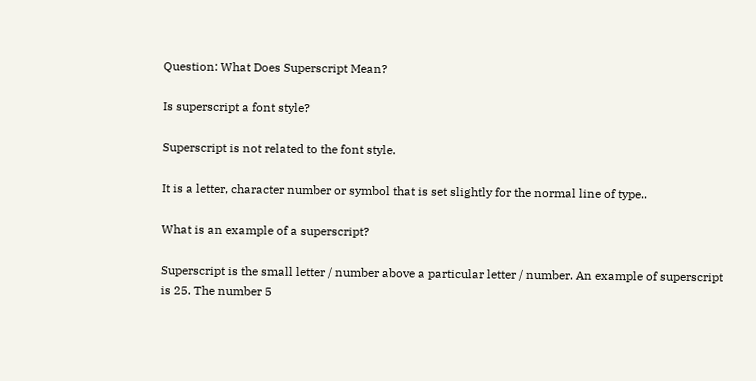Question: What Does Superscript Mean?

Is superscript a font style?

Superscript is not related to the font style.

It is a letter, character number or symbol that is set slightly for the normal line of type..

What is an example of a superscript?

Superscript is the small letter / number above a particular letter / number. An example of superscript is 25. The number 5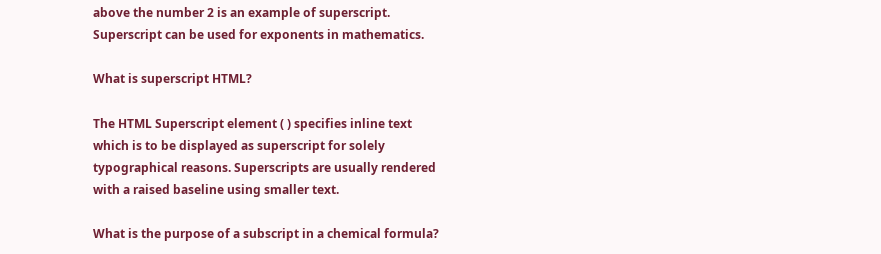above the number 2 is an example of superscript. Superscript can be used for exponents in mathematics.

What is superscript HTML?

The HTML Superscript element ( ) specifies inline text which is to be displayed as superscript for solely typographical reasons. Superscripts are usually rendered with a raised baseline using smaller text.

What is the purpose of a subscript in a chemical formula?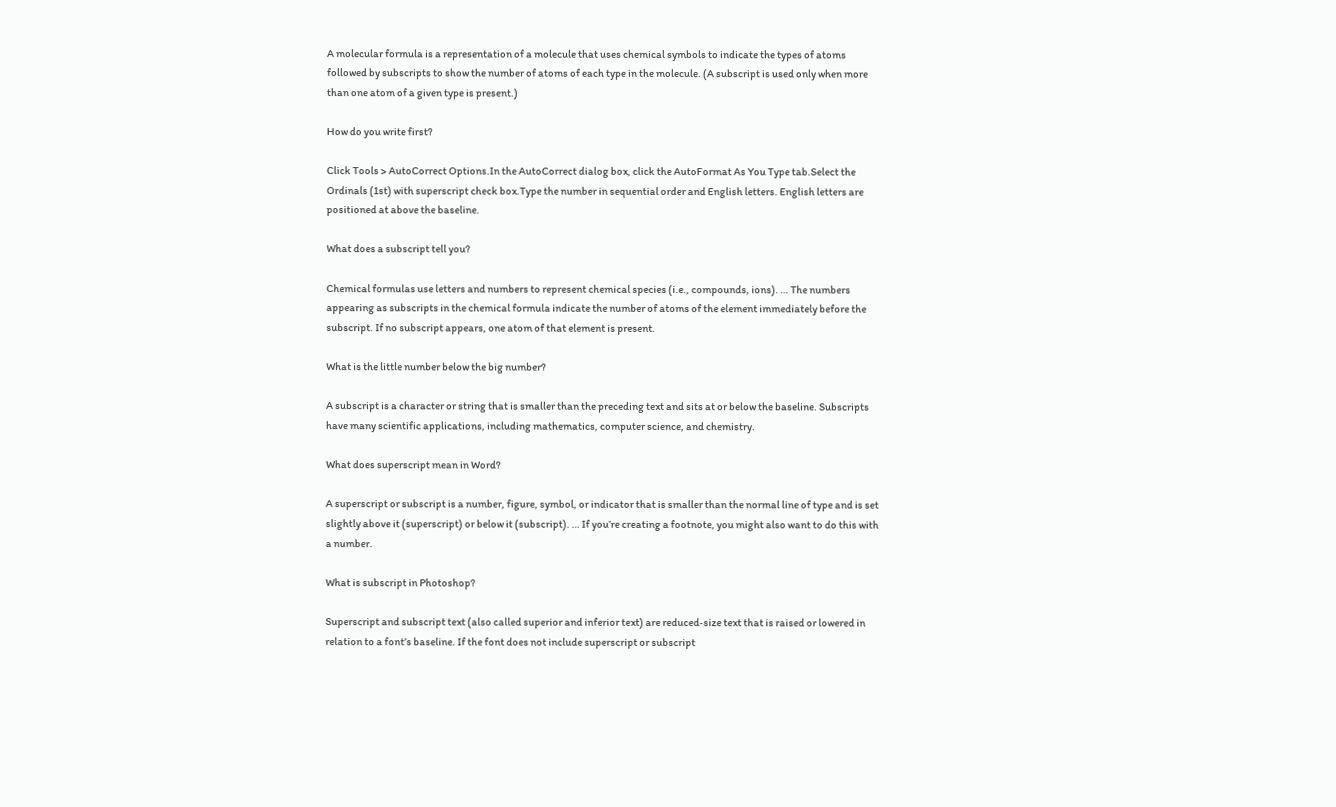A molecular formula is a representation of a molecule that uses chemical symbols to indicate the types of atoms followed by subscripts to show the number of atoms of each type in the molecule. (A subscript is used only when more than one atom of a given type is present.)

How do you write first?

Click Tools > AutoCorrect Options.In the AutoCorrect dialog box, click the AutoFormat As You Type tab.Select the Ordinals (1st) with superscript check box.Type the number in sequential order and English letters. English letters are positioned at above the baseline.

What does a subscript tell you?

Chemical formulas use letters and numbers to represent chemical species (i.e., compounds, ions). … The numbers appearing as subscripts in the chemical formula indicate the number of atoms of the element immediately before the subscript. If no subscript appears, one atom of that element is present.

What is the little number below the big number?

A subscript is a character or string that is smaller than the preceding text and sits at or below the baseline. Subscripts have many scientific applications, including mathematics, computer science, and chemistry.

What does superscript mean in Word?

A superscript or subscript is a number, figure, symbol, or indicator that is smaller than the normal line of type and is set slightly above it (superscript) or below it (subscript). … If you’re creating a footnote, you might also want to do this with a number.

What is subscript in Photoshop?

Superscript and subscript text (also called superior and inferior text) are reduced‑size text that is raised or lowered in relation to a font’s baseline. If the font does not include superscript or subscript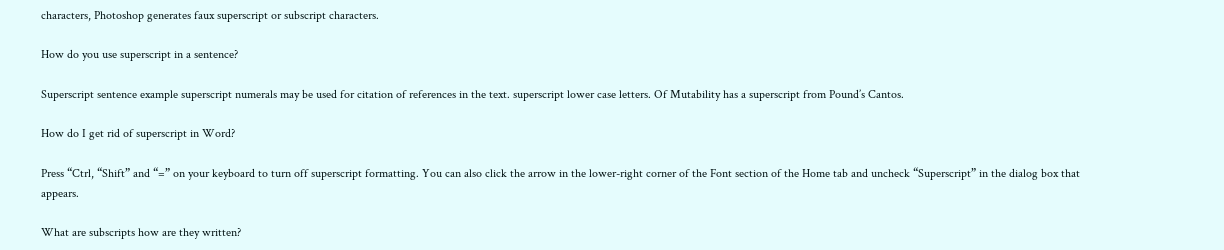characters, Photoshop generates faux superscript or subscript characters.

How do you use superscript in a sentence?

Superscript sentence example superscript numerals may be used for citation of references in the text. superscript lower case letters. Of Mutability has a superscript from Pound’s Cantos.

How do I get rid of superscript in Word?

Press “Ctrl, “Shift” and “=” on your keyboard to turn off superscript formatting. You can also click the arrow in the lower-right corner of the Font section of the Home tab and uncheck “Superscript” in the dialog box that appears.

What are subscripts how are they written?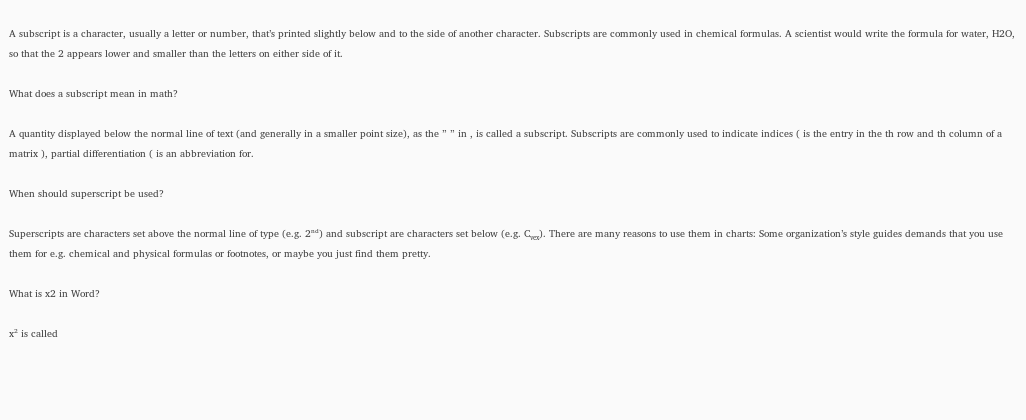A subscript is a character, usually a letter or number, that’s printed slightly below and to the side of another character. Subscripts are commonly used in chemical formulas. A scientist would write the formula for water, H2O, so that the 2 appears lower and smaller than the letters on either side of it.

What does a subscript mean in math?

A quantity displayed below the normal line of text (and generally in a smaller point size), as the ” ” in , is called a subscript. Subscripts are commonly used to indicate indices ( is the entry in the th row and th column of a matrix ), partial differentiation ( is an abbreviation for.

When should superscript be used?

Superscripts are characters set above the normal line of type (e.g. 2ⁿᵈ) and subscript are characters set below (e.g. Cᵥₑₓ). There are many reasons to use them in charts: Some organization’s style guides demands that you use them for e.g. chemical and physical formulas or footnotes, or maybe you just find them pretty.

What is x2 in Word?

x² is called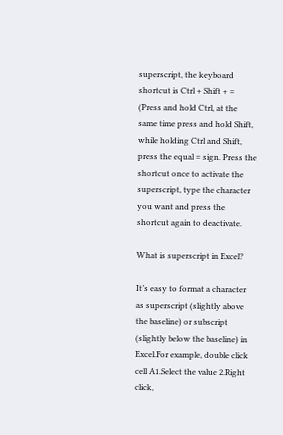superscript, the keyboard shortcut is Ctrl + Shift + = (Press and hold Ctrl, at the same time press and hold Shift, while holding Ctrl and Shift, press the equal = sign. Press the shortcut once to activate the superscript, type the character you want and press the shortcut again to deactivate.

What is superscript in Excel?

It’s easy to format a character as superscript (slightly above the baseline) or subscript (slightly below the baseline) in Excel.For example, double click cell A1.Select the value 2.Right click,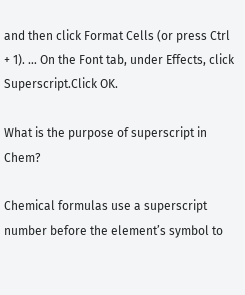and then click Format Cells (or press Ctrl + 1). … On the Font tab, under Effects, click Superscript.Click OK.

What is the purpose of superscript in Chem?

Chemical formulas use a superscript number before the element’s symbol to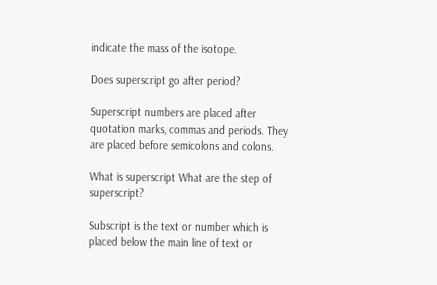indicate the mass of the isotope.

Does superscript go after period?

Superscript numbers are placed after quotation marks, commas and periods. They are placed before semicolons and colons.

What is superscript What are the step of superscript?

Subscript is the text or number which is placed below the main line of text or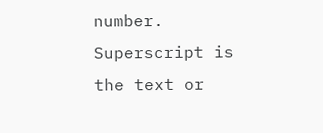number. Superscript is the text or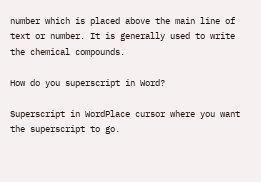number which is placed above the main line of text or number. It is generally used to write the chemical compounds.

How do you superscript in Word?

Superscript in WordPlace cursor where you want the superscript to go.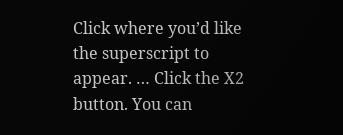Click where you’d like the superscript to appear. … Click the X2 button. You can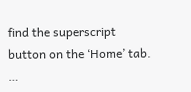find the superscript button on the ‘Home’ tab. …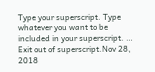Type your superscript. Type whatever you want to be included in your superscript. … Exit out of superscript.Nov 28, 2018